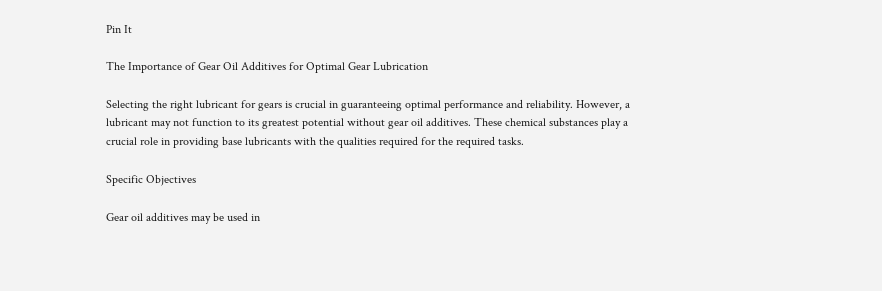Pin It

The Importance of Gear Oil Additives for Optimal Gear Lubrication

Selecting the right lubricant for gears is crucial in guaranteeing optimal performance and reliability. However, a lubricant may not function to its greatest potential without gear oil additives. These chemical substances play a crucial role in providing base lubricants with the qualities required for the required tasks.

Specific Objectives

Gear oil additives may be used in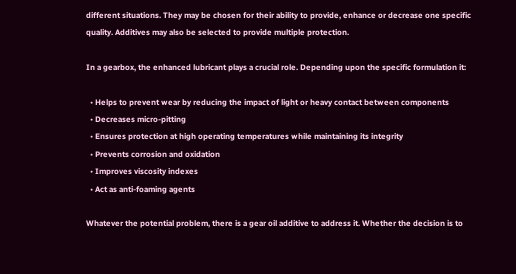different situations. They may be chosen for their ability to provide, enhance or decrease one specific quality. Additives may also be selected to provide multiple protection.

In a gearbox, the enhanced lubricant plays a crucial role. Depending upon the specific formulation it:

  • Helps to prevent wear by reducing the impact of light or heavy contact between components
  • Decreases micro-pitting
  • Ensures protection at high operating temperatures while maintaining its integrity
  • Prevents corrosion and oxidation
  • Improves viscosity indexes
  • Act as anti-foaming agents

Whatever the potential problem, there is a gear oil additive to address it. Whether the decision is to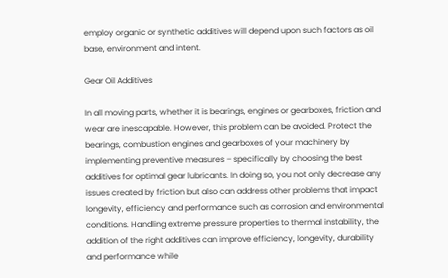employ organic or synthetic additives will depend upon such factors as oil base, environment and intent.

Gear Oil Additives

In all moving parts, whether it is bearings, engines or gearboxes, friction and wear are inescapable. However, this problem can be avoided. Protect the bearings, combustion engines and gearboxes of your machinery by implementing preventive measures – specifically by choosing the best additives for optimal gear lubricants. In doing so, you not only decrease any issues created by friction but also can address other problems that impact longevity, efficiency and performance such as corrosion and environmental conditions. Handling extreme pressure properties to thermal instability, the addition of the right additives can improve efficiency, longevity, durability and performance while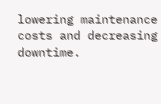lowering maintenance costs and decreasing downtime.